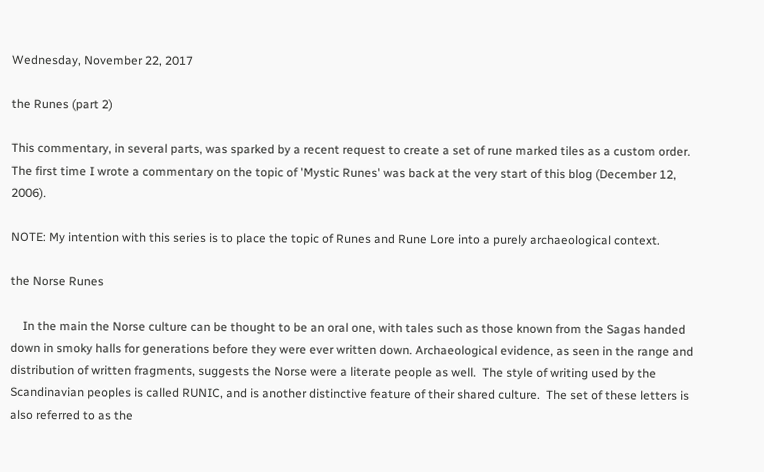Wednesday, November 22, 2017

the Runes (part 2)

This commentary, in several parts, was sparked by a recent request to create a set of rune marked tiles as a custom order.
The first time I wrote a commentary on the topic of 'Mystic Runes' was back at the very start of this blog (December 12, 2006).

NOTE: My intention with this series is to place the topic of Runes and Rune Lore into a purely archaeological context.

the Norse Runes

    In the main the Norse culture can be thought to be an oral one, with tales such as those known from the Sagas handed down in smoky halls for generations before they were ever written down. Archaeological evidence, as seen in the range and distribution of written fragments, suggests the Norse were a literate people as well.  The style of writing used by the Scandinavian peoples is called RUNIC, and is another distinctive feature of their shared culture.  The set of these letters is also referred to as the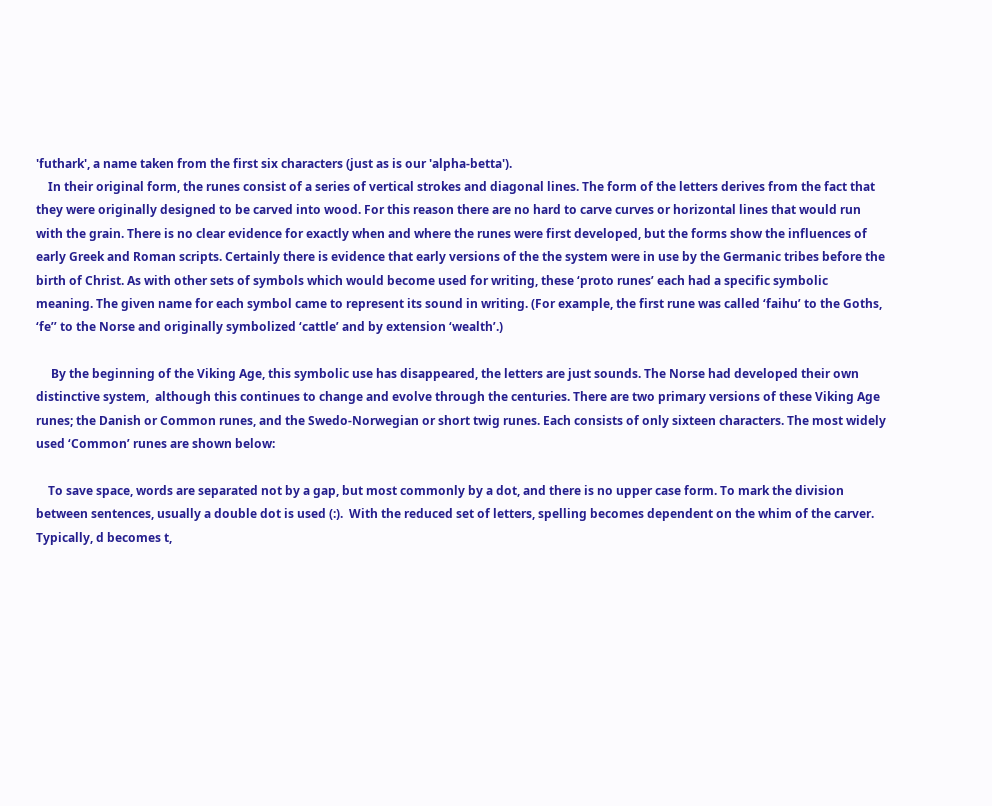'futhark', a name taken from the first six characters (just as is our 'alpha-betta').
    In their original form, the runes consist of a series of vertical strokes and diagonal lines. The form of the letters derives from the fact that they were originally designed to be carved into wood. For this reason there are no hard to carve curves or horizontal lines that would run with the grain. There is no clear evidence for exactly when and where the runes were first developed, but the forms show the influences of early Greek and Roman scripts. Certainly there is evidence that early versions of the the system were in use by the Germanic tribes before the birth of Christ. As with other sets of symbols which would become used for writing, these ‘proto runes’ each had a specific symbolic meaning. The given name for each symbol came to represent its sound in writing. (For example, the first rune was called ‘faihu’ to the Goths, ‘fe’’ to the Norse and originally symbolized ‘cattle’ and by extension ‘wealth’.)

     By the beginning of the Viking Age, this symbolic use has disappeared, the letters are just sounds. The Norse had developed their own distinctive system,  although this continues to change and evolve through the centuries. There are two primary versions of these Viking Age runes; the Danish or Common runes, and the Swedo-Norwegian or short twig runes. Each consists of only sixteen characters. The most widely used ‘Common’ runes are shown below:

    To save space, words are separated not by a gap, but most commonly by a dot, and there is no upper case form. To mark the division between sentences, usually a double dot is used (:).  With the reduced set of letters, spelling becomes dependent on the whim of the carver. Typically, d becomes t,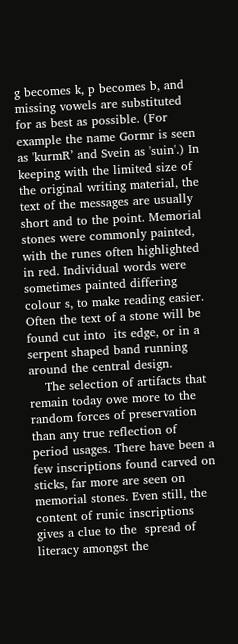g becomes k, p becomes b, and missing vowels are substituted for as best as possible. (For example the name Gormr is seen as 'kurmR’ and Svein as 'suin'.) In keeping with the limited size of the original writing material, the text of the messages are usually short and to the point. Memorial stones were commonly painted, with the runes often highlighted in red. Individual words were sometimes painted differing colour s, to make reading easier. Often the text of a stone will be found cut into  its edge, or in a serpent shaped band running around the central design.
    The selection of artifacts that remain today owe more to the random forces of preservation than any true reflection of period usages. There have been a few inscriptions found carved on sticks, far more are seen on memorial stones. Even still, the content of runic inscriptions gives a clue to the  spread of literacy amongst the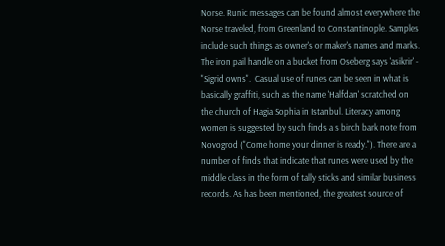Norse. Runic messages can be found almost everywhere the Norse traveled, from Greenland to Constantinople. Samples include such things as owner's or maker's names and marks. The iron pail handle on a bucket from Oseberg says 'asikrir' - "Sigrid owns".  Casual use of runes can be seen in what is basically graffiti, such as the name 'Halfdan' scratched on the church of Hagia Sophia in Istanbul. Literacy among women is suggested by such finds a s birch bark note from Novogrod ("Come home your dinner is ready."). There are a number of finds that indicate that runes were used by the middle class in the form of tally sticks and similar business records. As has been mentioned, the greatest source of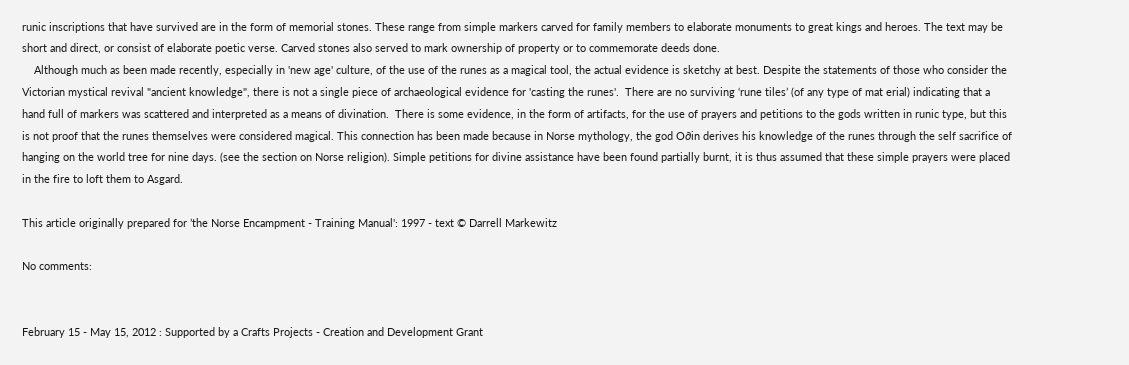runic inscriptions that have survived are in the form of memorial stones. These range from simple markers carved for family members to elaborate monuments to great kings and heroes. The text may be short and direct, or consist of elaborate poetic verse. Carved stones also served to mark ownership of property or to commemorate deeds done.
    Although much as been made recently, especially in 'new age' culture, of the use of the runes as a magical tool, the actual evidence is sketchy at best. Despite the statements of those who consider the Victorian mystical revival "ancient knowledge", there is not a single piece of archaeological evidence for 'casting the runes'.  There are no surviving ‘rune tiles’ (of any type of mat erial) indicating that a hand full of markers was scattered and interpreted as a means of divination.  There is some evidence, in the form of artifacts, for the use of prayers and petitions to the gods written in runic type, but this is not proof that the runes themselves were considered magical. This connection has been made because in Norse mythology, the god O∂in derives his knowledge of the runes through the self sacrifice of hanging on the world tree for nine days. (see the section on Norse religion). Simple petitions for divine assistance have been found partially burnt, it is thus assumed that these simple prayers were placed in the fire to loft them to Asgard.

This article originally prepared for ’the Norse Encampment - Training Manual': 1997 - text © Darrell Markewitz

No comments:


February 15 - May 15, 2012 : Supported by a Crafts Projects - Creation and Development Grant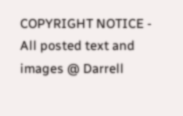COPYRIGHT NOTICE - All posted text and images @ Darrell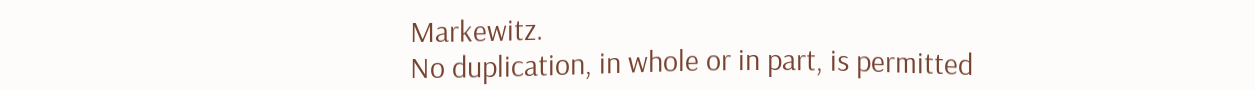Markewitz.
No duplication, in whole or in part, is permitted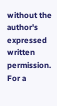without the author's expressed written permission.
For a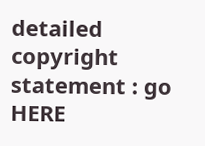detailed copyright statement : go HERE